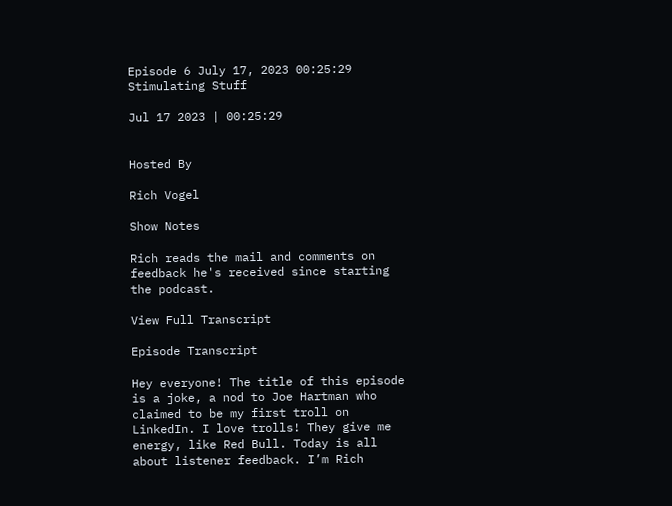Episode 6 July 17, 2023 00:25:29
Stimulating Stuff

Jul 17 2023 | 00:25:29


Hosted By

Rich Vogel

Show Notes

Rich reads the mail and comments on feedback he's received since starting the podcast.

View Full Transcript

Episode Transcript

Hey everyone! The title of this episode is a joke, a nod to Joe Hartman who claimed to be my first troll on LinkedIn. I love trolls! They give me energy, like Red Bull. Today is all about listener feedback. I’m Rich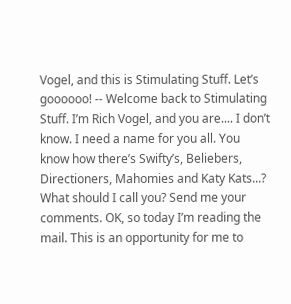Vogel, and this is Stimulating Stuff. Let’s goooooo! -- Welcome back to Stimulating Stuff. I’m Rich Vogel, and you are.... I don’t know. I need a name for you all. You know how there’s Swifty’s, Beliebers, Directioners, Mahomies and Katy Kats...? What should I call you? Send me your comments. OK, so today I’m reading the mail. This is an opportunity for me to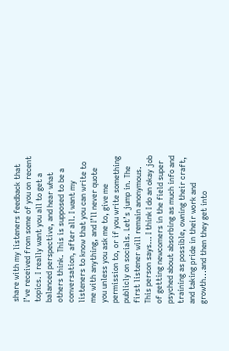share with my listeners feedback that I’ve received from some of you on recent topics. I really want you all to get a balanced perspective, and hear what others think. This is supposed to be a conversation, after all. I want my listeners to know that you can write to me with anything, and I’ll never quote you unless you ask me to, give me permission to, or if you write something publicly on socials. Let’s jump in. The first listener will remain anonymous. This person says… I think I do an okay job of getting newcomers in the field super psyched about absorbing as much info and training as possible, owning their craft, and taking pride in their work and growth...and then they get into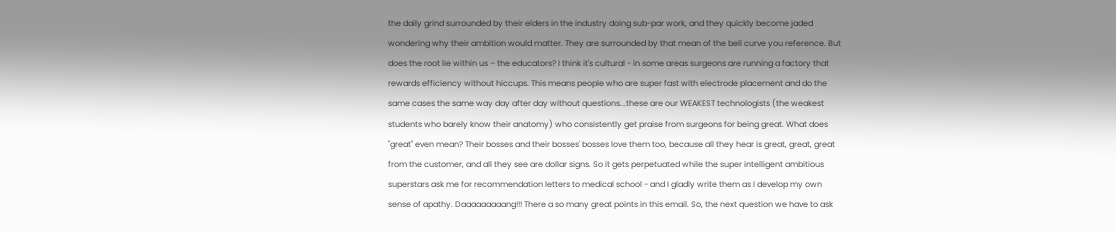the daily grind surrounded by their elders in the industry doing sub-par work, and they quickly become jaded wondering why their ambition would matter. They are surrounded by that mean of the bell curve you reference. But does the root lie within us – the educators? I think it's cultural - in some areas surgeons are running a factory that rewards efficiency without hiccups. This means people who are super fast with electrode placement and do the same cases the same way day after day without questions...these are our WEAKEST technologists (the weakest students who barely know their anatomy) who consistently get praise from surgeons for being great. What does "great" even mean? Their bosses and their bosses' bosses love them too, because all they hear is great, great, great from the customer, and all they see are dollar signs. So it gets perpetuated while the super intelligent ambitious superstars ask me for recommendation letters to medical school - and I gladly write them as I develop my own sense of apathy. Daaaaaaaaang!!! There a so many great points in this email. So, the next question we have to ask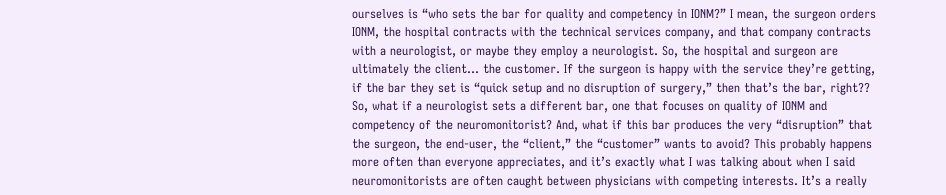ourselves is “who sets the bar for quality and competency in IONM?” I mean, the surgeon orders IONM, the hospital contracts with the technical services company, and that company contracts with a neurologist, or maybe they employ a neurologist. So, the hospital and surgeon are ultimately the client… the customer. If the surgeon is happy with the service they’re getting, if the bar they set is “quick setup and no disruption of surgery,” then that’s the bar, right?? So, what if a neurologist sets a different bar, one that focuses on quality of IONM and competency of the neuromonitorist? And, what if this bar produces the very “disruption” that the surgeon, the end-user, the “client,” the “customer” wants to avoid? This probably happens more often than everyone appreciates, and it’s exactly what I was talking about when I said neuromonitorists are often caught between physicians with competing interests. It’s a really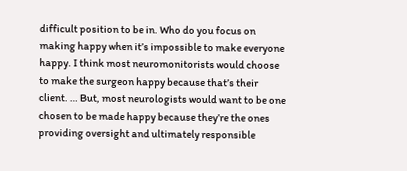difficult position to be in. Who do you focus on making happy when it’s impossible to make everyone happy. I think most neuromonitorists would choose to make the surgeon happy because that’s their client. … But, most neurologists would want to be one chosen to be made happy because they’re the ones providing oversight and ultimately responsible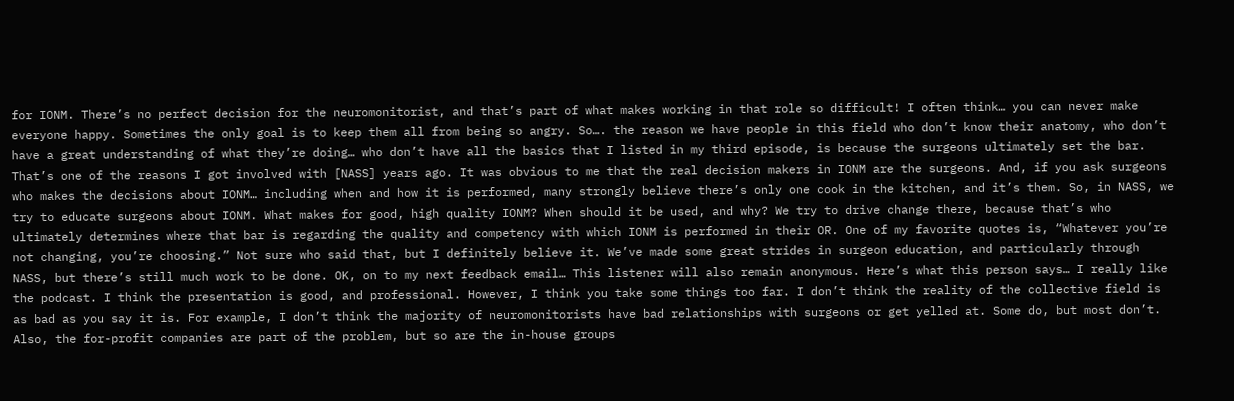for IONM. There’s no perfect decision for the neuromonitorist, and that’s part of what makes working in that role so difficult! I often think… you can never make everyone happy. Sometimes the only goal is to keep them all from being so angry. So…. the reason we have people in this field who don’t know their anatomy, who don’t have a great understanding of what they’re doing… who don’t have all the basics that I listed in my third episode, is because the surgeons ultimately set the bar. That’s one of the reasons I got involved with [NASS] years ago. It was obvious to me that the real decision makers in IONM are the surgeons. And, if you ask surgeons who makes the decisions about IONM… including when and how it is performed, many strongly believe there’s only one cook in the kitchen, and it’s them. So, in NASS, we try to educate surgeons about IONM. What makes for good, high quality IONM? When should it be used, and why? We try to drive change there, because that’s who ultimately determines where that bar is regarding the quality and competency with which IONM is performed in their OR. One of my favorite quotes is, “Whatever you’re not changing, you’re choosing.” Not sure who said that, but I definitely believe it. We’ve made some great strides in surgeon education, and particularly through NASS, but there’s still much work to be done. OK, on to my next feedback email… This listener will also remain anonymous. Here’s what this person says… I really like the podcast. I think the presentation is good, and professional. However, I think you take some things too far. I don’t think the reality of the collective field is as bad as you say it is. For example, I don’t think the majority of neuromonitorists have bad relationships with surgeons or get yelled at. Some do, but most don’t. Also, the for-profit companies are part of the problem, but so are the in-house groups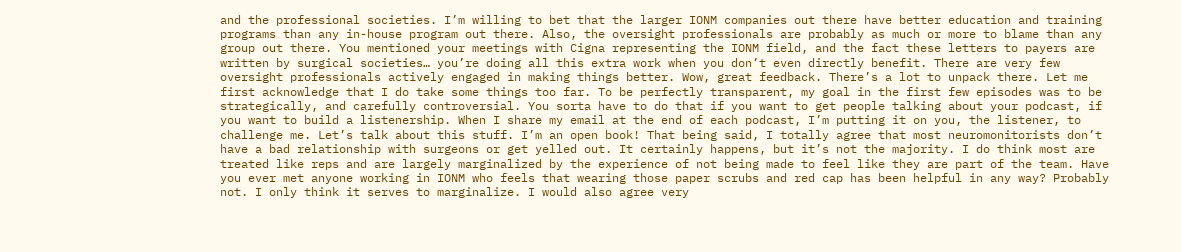and the professional societies. I’m willing to bet that the larger IONM companies out there have better education and training programs than any in-house program out there. Also, the oversight professionals are probably as much or more to blame than any group out there. You mentioned your meetings with Cigna representing the IONM field, and the fact these letters to payers are written by surgical societies… you’re doing all this extra work when you don’t even directly benefit. There are very few oversight professionals actively engaged in making things better. Wow, great feedback. There’s a lot to unpack there. Let me first acknowledge that I do take some things too far. To be perfectly transparent, my goal in the first few episodes was to be strategically, and carefully controversial. You sorta have to do that if you want to get people talking about your podcast, if you want to build a listenership. When I share my email at the end of each podcast, I’m putting it on you, the listener, to challenge me. Let’s talk about this stuff. I’m an open book! That being said, I totally agree that most neuromonitorists don’t have a bad relationship with surgeons or get yelled out. It certainly happens, but it’s not the majority. I do think most are treated like reps and are largely marginalized by the experience of not being made to feel like they are part of the team. Have you ever met anyone working in IONM who feels that wearing those paper scrubs and red cap has been helpful in any way? Probably not. I only think it serves to marginalize. I would also agree very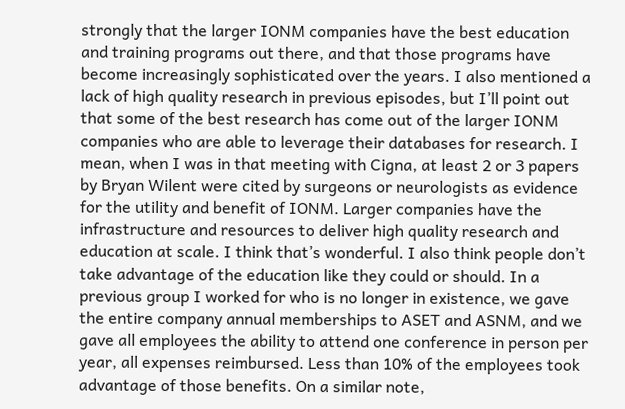strongly that the larger IONM companies have the best education and training programs out there, and that those programs have become increasingly sophisticated over the years. I also mentioned a lack of high quality research in previous episodes, but I’ll point out that some of the best research has come out of the larger IONM companies who are able to leverage their databases for research. I mean, when I was in that meeting with Cigna, at least 2 or 3 papers by Bryan Wilent were cited by surgeons or neurologists as evidence for the utility and benefit of IONM. Larger companies have the infrastructure and resources to deliver high quality research and education at scale. I think that’s wonderful. I also think people don’t take advantage of the education like they could or should. In a previous group I worked for who is no longer in existence, we gave the entire company annual memberships to ASET and ASNM, and we gave all employees the ability to attend one conference in person per year, all expenses reimbursed. Less than 10% of the employees took advantage of those benefits. On a similar note,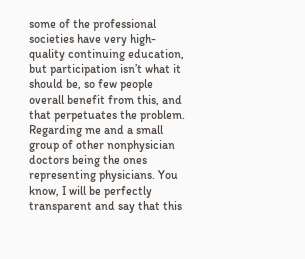some of the professional societies have very high-quality continuing education, but participation isn’t what it should be, so few people overall benefit from this, and that perpetuates the problem. Regarding me and a small group of other nonphysician doctors being the ones representing physicians. You know, I will be perfectly transparent and say that this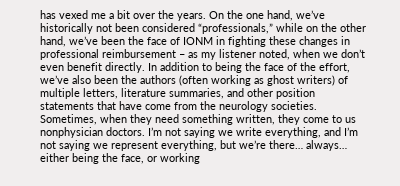has vexed me a bit over the years. On the one hand, we’ve historically not been considered “professionals,” while on the other hand, we’ve been the face of IONM in fighting these changes in professional reimbursement – as my listener noted, when we don’t even benefit directly. In addition to being the face of the effort, we’ve also been the authors (often working as ghost writers) of multiple letters, literature summaries, and other position statements that have come from the neurology societies. Sometimes, when they need something written, they come to us nonphysician doctors. I’m not saying we write everything, and I’m not saying we represent everything, but we’re there… always… either being the face, or working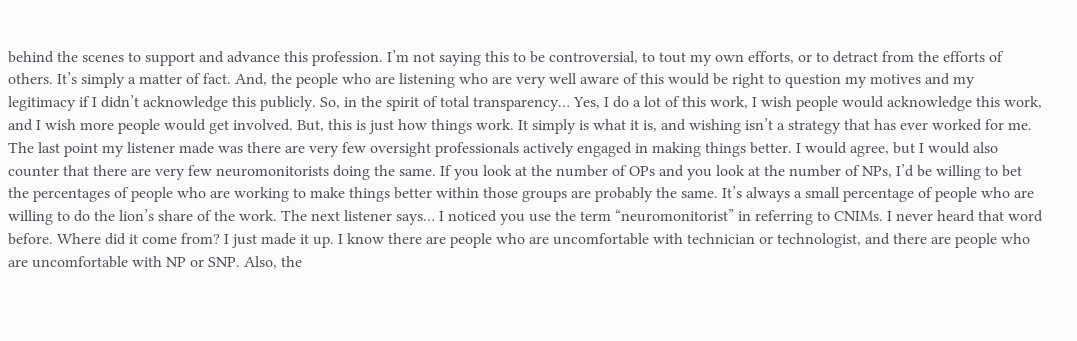behind the scenes to support and advance this profession. I’m not saying this to be controversial, to tout my own efforts, or to detract from the efforts of others. It’s simply a matter of fact. And, the people who are listening who are very well aware of this would be right to question my motives and my legitimacy if I didn’t acknowledge this publicly. So, in the spirit of total transparency… Yes, I do a lot of this work, I wish people would acknowledge this work, and I wish more people would get involved. But, this is just how things work. It simply is what it is, and wishing isn’t a strategy that has ever worked for me. The last point my listener made was there are very few oversight professionals actively engaged in making things better. I would agree, but I would also counter that there are very few neuromonitorists doing the same. If you look at the number of OPs and you look at the number of NPs, I’d be willing to bet the percentages of people who are working to make things better within those groups are probably the same. It’s always a small percentage of people who are willing to do the lion’s share of the work. The next listener says… I noticed you use the term “neuromonitorist” in referring to CNIMs. I never heard that word before. Where did it come from? I just made it up. I know there are people who are uncomfortable with technician or technologist, and there are people who are uncomfortable with NP or SNP. Also, the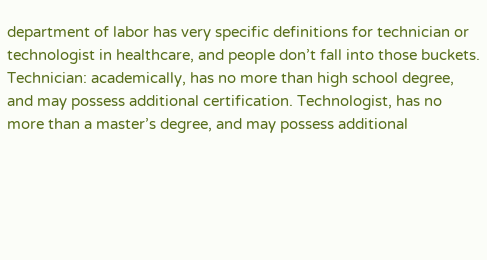department of labor has very specific definitions for technician or technologist in healthcare, and people don’t fall into those buckets. Technician: academically, has no more than high school degree, and may possess additional certification. Technologist, has no more than a master’s degree, and may possess additional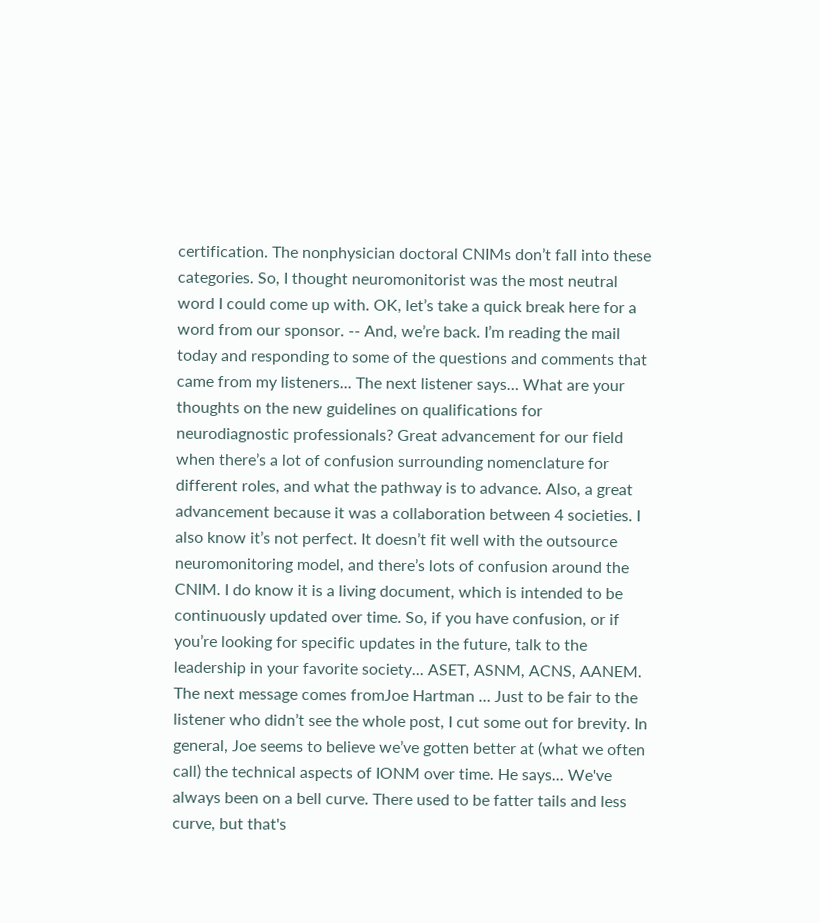certification. The nonphysician doctoral CNIMs don’t fall into these categories. So, I thought neuromonitorist was the most neutral word I could come up with. OK, let’s take a quick break here for a word from our sponsor. -- And, we’re back. I’m reading the mail today and responding to some of the questions and comments that came from my listeners... The next listener says… What are your thoughts on the new guidelines on qualifications for neurodiagnostic professionals? Great advancement for our field when there’s a lot of confusion surrounding nomenclature for different roles, and what the pathway is to advance. Also, a great advancement because it was a collaboration between 4 societies. I also know it’s not perfect. It doesn’t fit well with the outsource neuromonitoring model, and there’s lots of confusion around the CNIM. I do know it is a living document, which is intended to be continuously updated over time. So, if you have confusion, or if you’re looking for specific updates in the future, talk to the leadership in your favorite society... ASET, ASNM, ACNS, AANEM. The next message comes fromJoe Hartman … Just to be fair to the listener who didn’t see the whole post, I cut some out for brevity. In general, Joe seems to believe we’ve gotten better at (what we often call) the technical aspects of IONM over time. He says... We've always been on a bell curve. There used to be fatter tails and less curve, but that's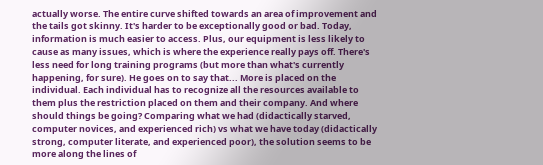actually worse. The entire curve shifted towards an area of improvement and the tails got skinny. It's harder to be exceptionally good or bad. Today, information is much easier to access. Plus, our equipment is less likely to cause as many issues, which is where the experience really pays off. There's less need for long training programs (but more than what's currently happening, for sure). He goes on to say that... More is placed on the individual. Each individual has to recognize all the resources available to them plus the restriction placed on them and their company. And where should things be going? Comparing what we had (didactically starved, computer novices, and experienced rich) vs what we have today (didactically strong, computer literate, and experienced poor), the solution seems to be more along the lines of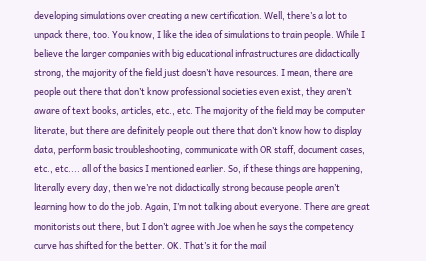developing simulations over creating a new certification. Well, there’s a lot to unpack there, too. You know, I like the idea of simulations to train people. While I believe the larger companies with big educational infrastructures are didactically strong, the majority of the field just doesn’t have resources. I mean, there are people out there that don’t know professional societies even exist, they aren’t aware of text books, articles, etc., etc. The majority of the field may be computer literate, but there are definitely people out there that don’t know how to display data, perform basic troubleshooting, communicate with OR staff, document cases, etc., etc.... all of the basics I mentioned earlier. So, if these things are happening, literally every day, then we’re not didactically strong because people aren’t learning how to do the job. Again, I’m not talking about everyone. There are great monitorists out there, but I don’t agree with Joe when he says the competency curve has shifted for the better. OK. That’s it for the mail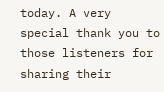today. A very special thank you to those listeners for sharing their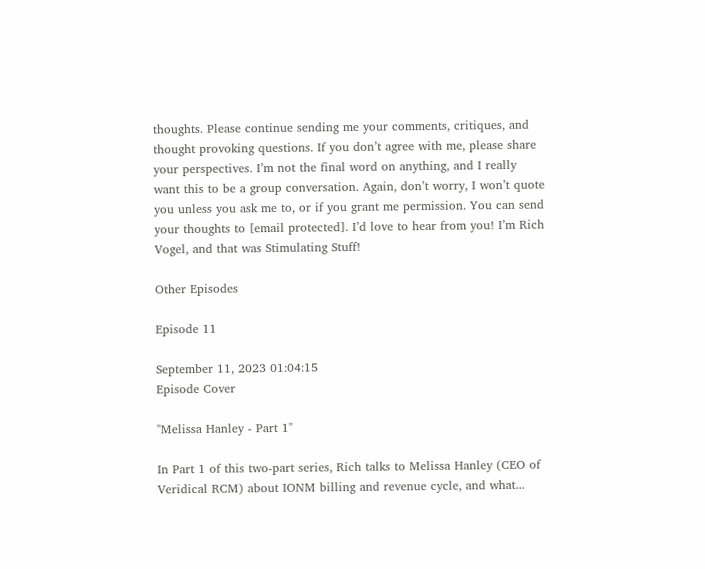thoughts. Please continue sending me your comments, critiques, and thought provoking questions. If you don’t agree with me, please share your perspectives. I’m not the final word on anything, and I really want this to be a group conversation. Again, don’t worry, I won’t quote you unless you ask me to, or if you grant me permission. You can send your thoughts to [email protected]. I’d love to hear from you! I’m Rich Vogel, and that was Stimulating Stuff!

Other Episodes

Episode 11

September 11, 2023 01:04:15
Episode Cover

"Melissa Hanley - Part 1"

In Part 1 of this two-part series, Rich talks to Melissa Hanley (CEO of Veridical RCM) about IONM billing and revenue cycle, and what...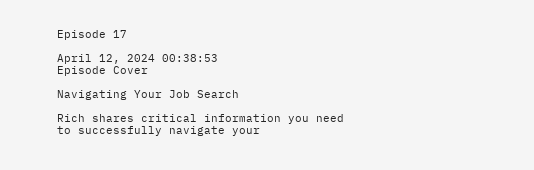Episode 17

April 12, 2024 00:38:53
Episode Cover

Navigating Your Job Search

Rich shares critical information you need to successfully navigate your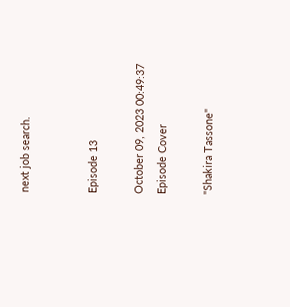next job search.


Episode 13

October 09, 2023 00:49:37
Episode Cover

"Shakira Tassone"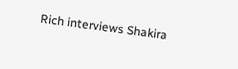Rich interviews Shakira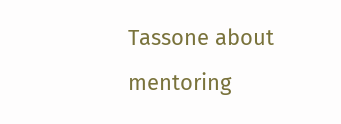Tassone about mentoring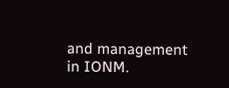and management in IONM.